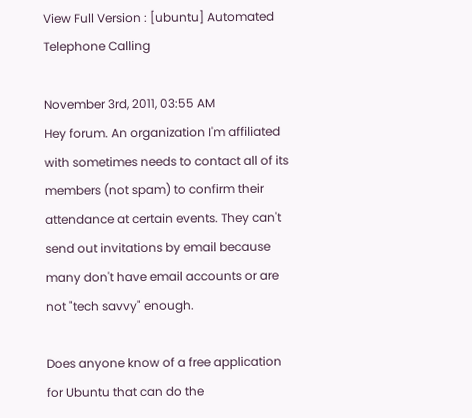View Full Version : [ubuntu] Automated Telephone Calling

November 3rd, 2011, 03:55 AM
Hey forum. An organization I'm affiliated with sometimes needs to contact all of its members (not spam) to confirm their attendance at certain events. They can't send out invitations by email because many don't have email accounts or are not "tech savvy" enough.

Does anyone know of a free application for Ubuntu that can do the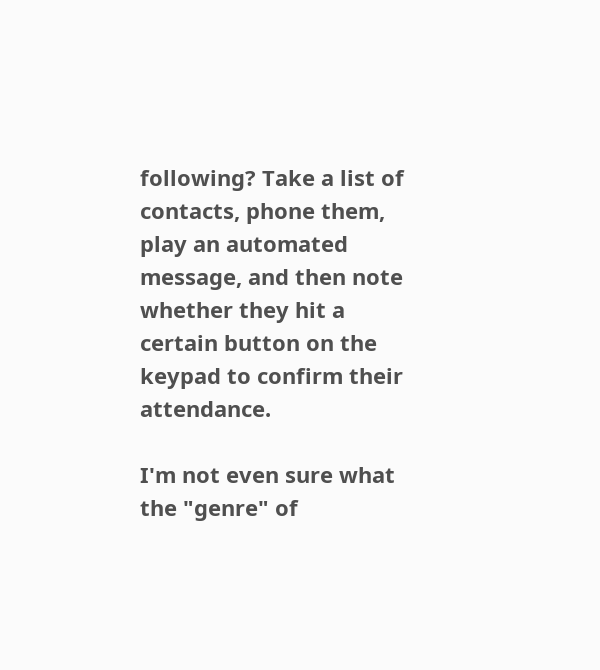following? Take a list of contacts, phone them, play an automated message, and then note whether they hit a certain button on the keypad to confirm their attendance.

I'm not even sure what the "genre" of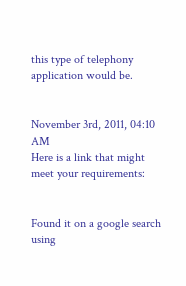this type of telephony application would be.


November 3rd, 2011, 04:10 AM
Here is a link that might meet your requirements:


Found it on a google search using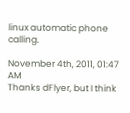linux automatic phone calling.

November 4th, 2011, 01:47 AM
Thanks dFlyer, but I think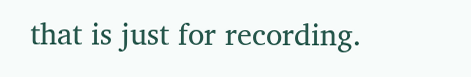that is just for recording.